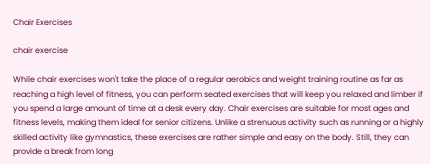Chair Exercises

chair exercise

While chair exercises won't take the place of a regular aerobics and weight training routine as far as reaching a high level of fitness, you can perform seated exercises that will keep you relaxed and limber if you spend a large amount of time at a desk every day. Chair exercises are suitable for most ages and fitness levels, making them ideal for senior citizens. Unlike a strenuous activity such as running or a highly skilled activity like gymnastics, these exercises are rather simple and easy on the body. Still, they can provide a break from long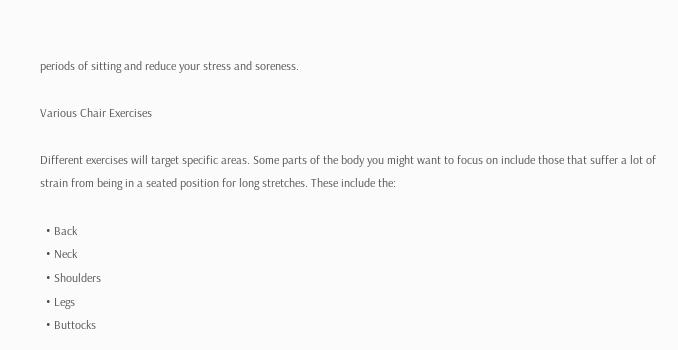periods of sitting and reduce your stress and soreness.

Various Chair Exercises

Different exercises will target specific areas. Some parts of the body you might want to focus on include those that suffer a lot of strain from being in a seated position for long stretches. These include the:

  • Back
  • Neck
  • Shoulders
  • Legs
  • Buttocks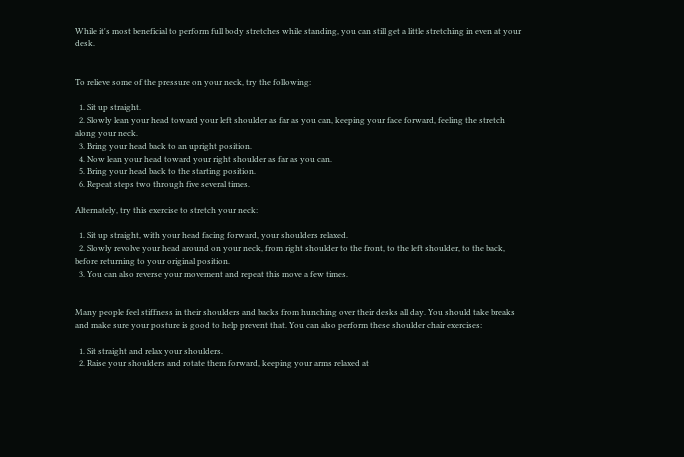While it's most beneficial to perform full body stretches while standing, you can still get a little stretching in even at your desk.


To relieve some of the pressure on your neck, try the following:

  1. Sit up straight.
  2. Slowly lean your head toward your left shoulder as far as you can, keeping your face forward, feeling the stretch along your neck.
  3. Bring your head back to an upright position.
  4. Now lean your head toward your right shoulder as far as you can.
  5. Bring your head back to the starting position.
  6. Repeat steps two through five several times.

Alternately, try this exercise to stretch your neck:

  1. Sit up straight, with your head facing forward, your shoulders relaxed.
  2. Slowly revolve your head around on your neck, from right shoulder to the front, to the left shoulder, to the back, before returning to your original position.
  3. You can also reverse your movement and repeat this move a few times.


Many people feel stiffness in their shoulders and backs from hunching over their desks all day. You should take breaks and make sure your posture is good to help prevent that. You can also perform these shoulder chair exercises:

  1. Sit straight and relax your shoulders.
  2. Raise your shoulders and rotate them forward, keeping your arms relaxed at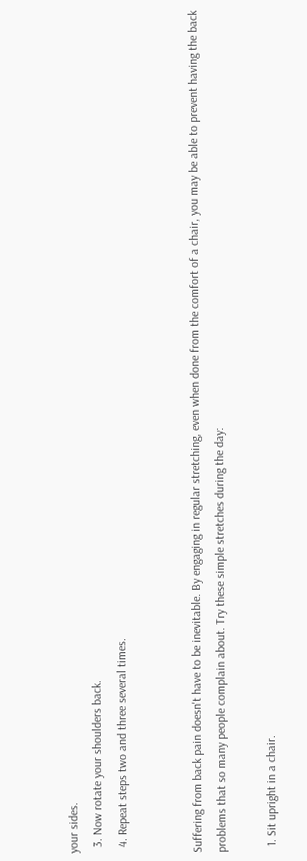your sides.
  3. Now rotate your shoulders back.
  4. Repeat steps two and three several times.


Suffering from back pain doesn't have to be inevitable. By engaging in regular stretching, even when done from the comfort of a chair, you may be able to prevent having the back problems that so many people complain about. Try these simple stretches during the day:

  1. Sit upright in a chair.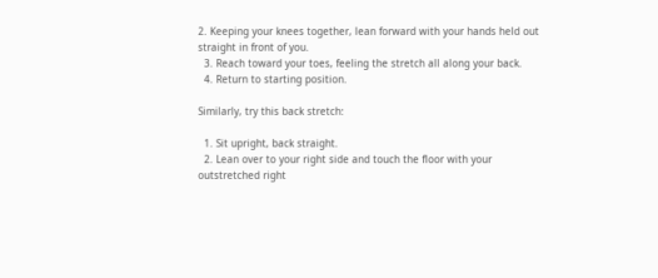2. Keeping your knees together, lean forward with your hands held out straight in front of you.
  3. Reach toward your toes, feeling the stretch all along your back.
  4. Return to starting position.

Similarly, try this back stretch:

  1. Sit upright, back straight.
  2. Lean over to your right side and touch the floor with your outstretched right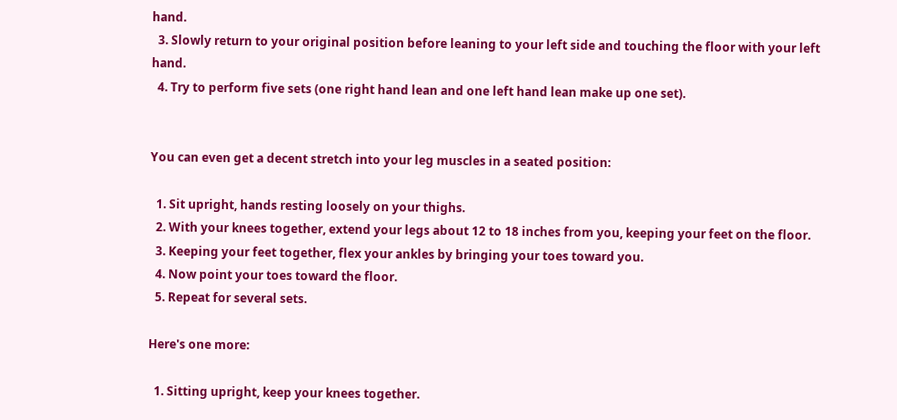hand.
  3. Slowly return to your original position before leaning to your left side and touching the floor with your left hand.
  4. Try to perform five sets (one right hand lean and one left hand lean make up one set).


You can even get a decent stretch into your leg muscles in a seated position:

  1. Sit upright, hands resting loosely on your thighs.
  2. With your knees together, extend your legs about 12 to 18 inches from you, keeping your feet on the floor.
  3. Keeping your feet together, flex your ankles by bringing your toes toward you.
  4. Now point your toes toward the floor.
  5. Repeat for several sets.

Here's one more:

  1. Sitting upright, keep your knees together.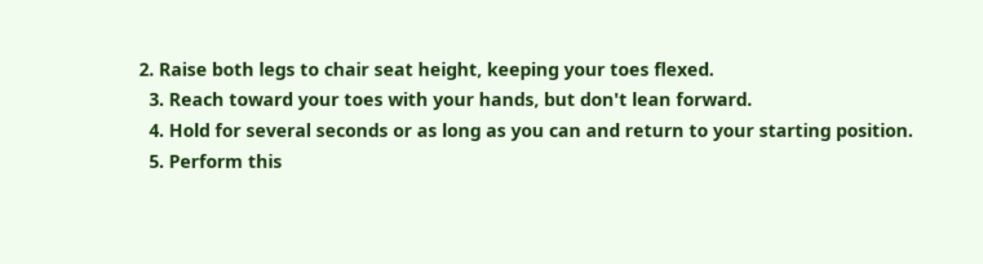2. Raise both legs to chair seat height, keeping your toes flexed.
  3. Reach toward your toes with your hands, but don't lean forward.
  4. Hold for several seconds or as long as you can and return to your starting position.
  5. Perform this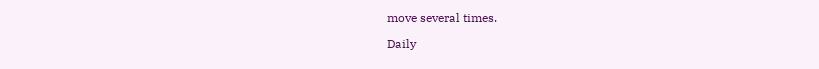move several times.

Daily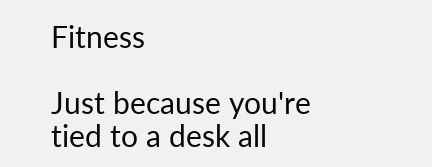Fitness

Just because you're tied to a desk all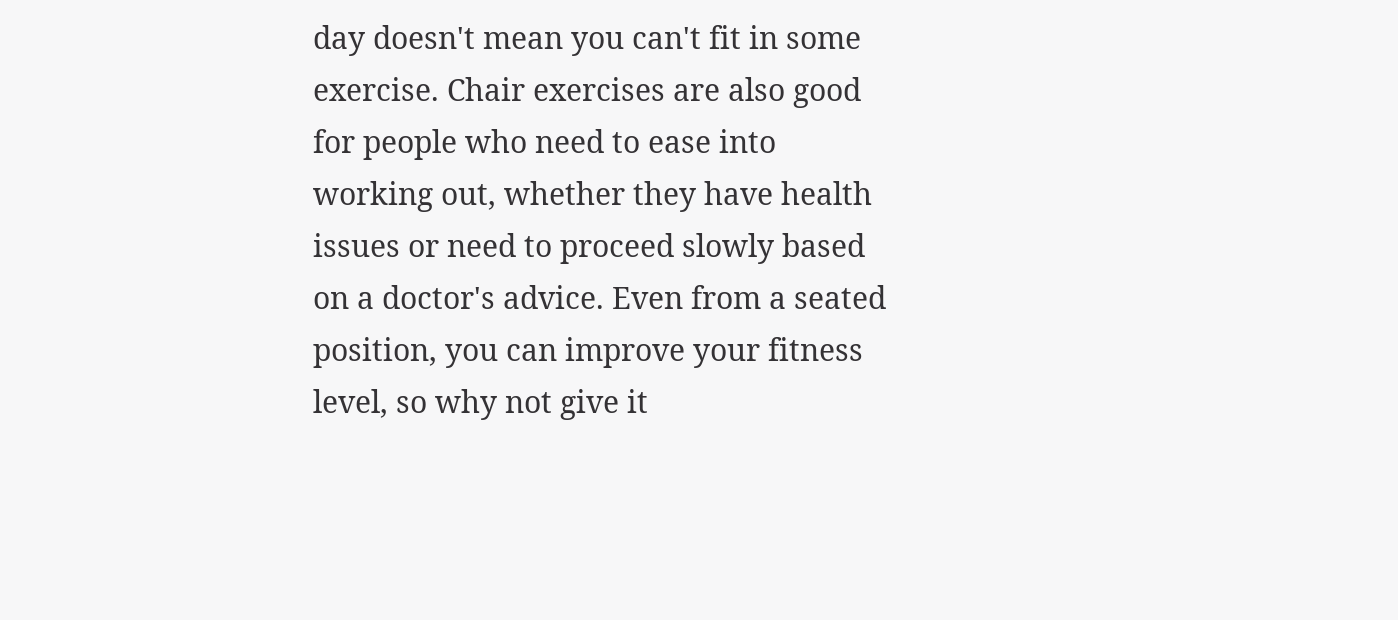day doesn't mean you can't fit in some exercise. Chair exercises are also good for people who need to ease into working out, whether they have health issues or need to proceed slowly based on a doctor's advice. Even from a seated position, you can improve your fitness level, so why not give it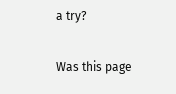a try?

Was this page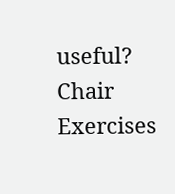useful?
Chair Exercises